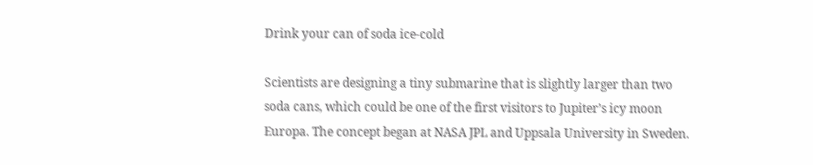Drink your can of soda ice-cold

Scientists are designing a tiny submarine that is slightly larger than two soda cans, which could be one of the first visitors to Jupiter’s icy moon Europa. The concept began at NASA JPL and Uppsala University in Sweden.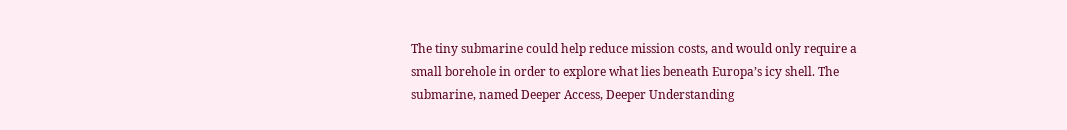The tiny submarine could help reduce mission costs, and would only require a small borehole in order to explore what lies beneath Europa’s icy shell. The submarine, named Deeper Access, Deeper Understanding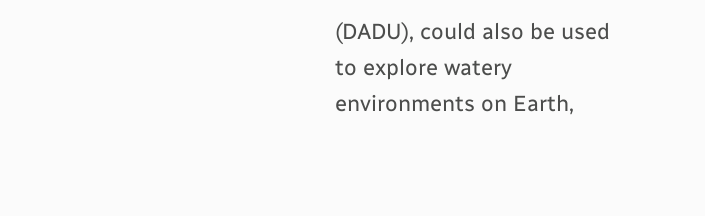(DADU), could also be used to explore watery environments on Earth,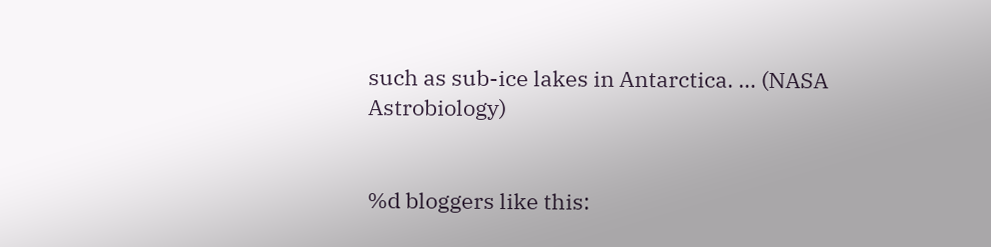such as sub-ice lakes in Antarctica. … (NASA Astrobiology)


%d bloggers like this: